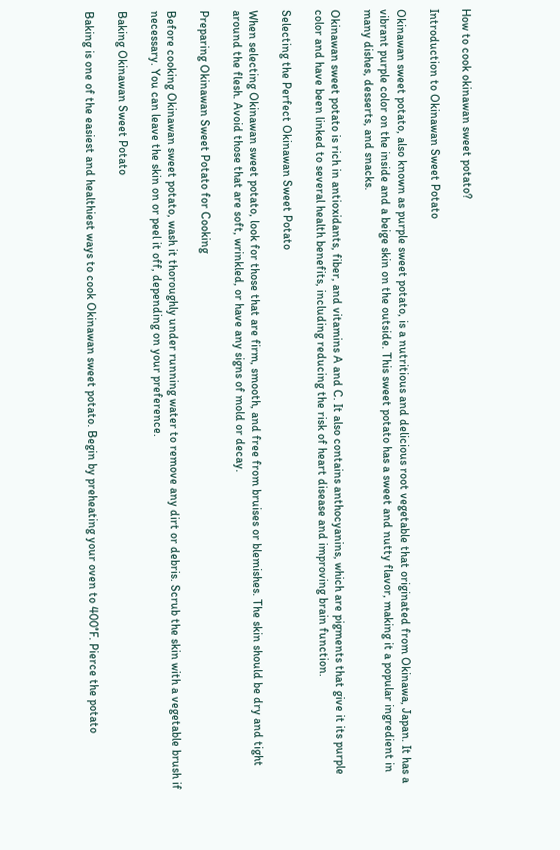How to cook okinawan sweet potato?

Introduction to Okinawan Sweet Potato

Okinawan sweet potato, also known as purple sweet potato, is a nutritious and delicious root vegetable that originated from Okinawa, Japan. It has a vibrant purple color on the inside and a beige skin on the outside. This sweet potato has a sweet and nutty flavor, making it a popular ingredient in many dishes, desserts, and snacks.

Okinawan sweet potato is rich in antioxidants, fiber, and vitamins A and C. It also contains anthocyanins, which are pigments that give it its purple color and have been linked to several health benefits, including reducing the risk of heart disease and improving brain function.

Selecting the Perfect Okinawan Sweet Potato

When selecting Okinawan sweet potato, look for those that are firm, smooth, and free from bruises or blemishes. The skin should be dry and tight around the flesh. Avoid those that are soft, wrinkled, or have any signs of mold or decay.

Preparing Okinawan Sweet Potato for Cooking

Before cooking Okinawan sweet potato, wash it thoroughly under running water to remove any dirt or debris. Scrub the skin with a vegetable brush if necessary. You can leave the skin on or peel it off, depending on your preference.

Baking Okinawan Sweet Potato

Baking is one of the easiest and healthiest ways to cook Okinawan sweet potato. Begin by preheating your oven to 400°F. Pierce the potato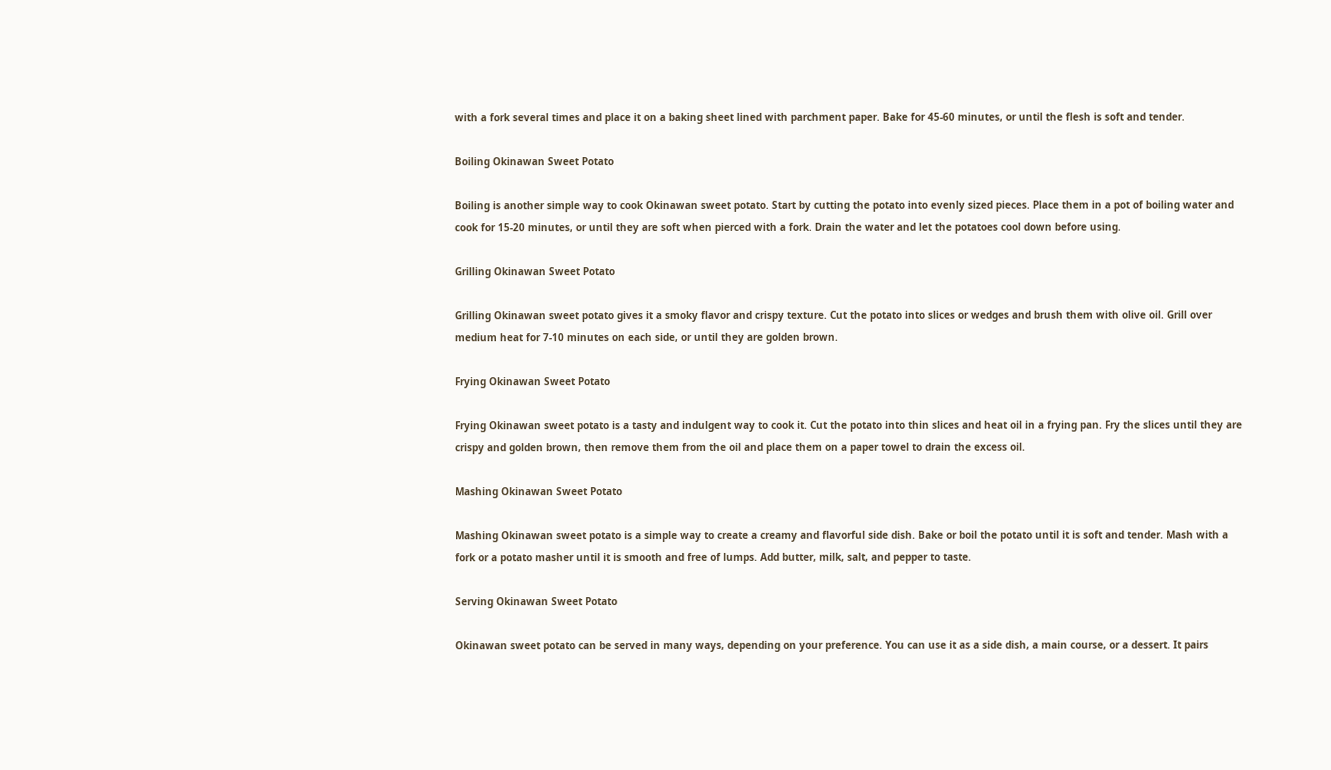with a fork several times and place it on a baking sheet lined with parchment paper. Bake for 45-60 minutes, or until the flesh is soft and tender.

Boiling Okinawan Sweet Potato

Boiling is another simple way to cook Okinawan sweet potato. Start by cutting the potato into evenly sized pieces. Place them in a pot of boiling water and cook for 15-20 minutes, or until they are soft when pierced with a fork. Drain the water and let the potatoes cool down before using.

Grilling Okinawan Sweet Potato

Grilling Okinawan sweet potato gives it a smoky flavor and crispy texture. Cut the potato into slices or wedges and brush them with olive oil. Grill over medium heat for 7-10 minutes on each side, or until they are golden brown.

Frying Okinawan Sweet Potato

Frying Okinawan sweet potato is a tasty and indulgent way to cook it. Cut the potato into thin slices and heat oil in a frying pan. Fry the slices until they are crispy and golden brown, then remove them from the oil and place them on a paper towel to drain the excess oil.

Mashing Okinawan Sweet Potato

Mashing Okinawan sweet potato is a simple way to create a creamy and flavorful side dish. Bake or boil the potato until it is soft and tender. Mash with a fork or a potato masher until it is smooth and free of lumps. Add butter, milk, salt, and pepper to taste.

Serving Okinawan Sweet Potato

Okinawan sweet potato can be served in many ways, depending on your preference. You can use it as a side dish, a main course, or a dessert. It pairs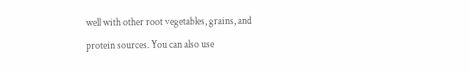well with other root vegetables, grains, and protein sources. You can also use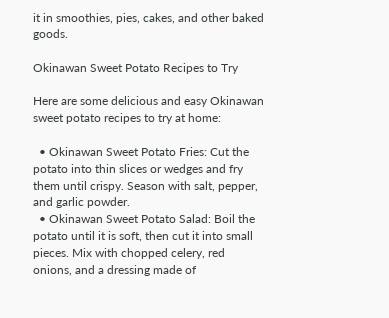it in smoothies, pies, cakes, and other baked goods.

Okinawan Sweet Potato Recipes to Try

Here are some delicious and easy Okinawan sweet potato recipes to try at home:

  • Okinawan Sweet Potato Fries: Cut the potato into thin slices or wedges and fry them until crispy. Season with salt, pepper, and garlic powder.
  • Okinawan Sweet Potato Salad: Boil the potato until it is soft, then cut it into small pieces. Mix with chopped celery, red onions, and a dressing made of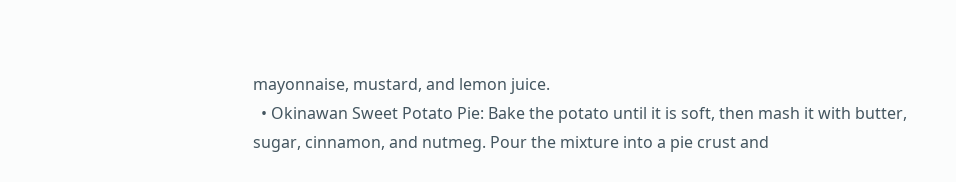mayonnaise, mustard, and lemon juice.
  • Okinawan Sweet Potato Pie: Bake the potato until it is soft, then mash it with butter, sugar, cinnamon, and nutmeg. Pour the mixture into a pie crust and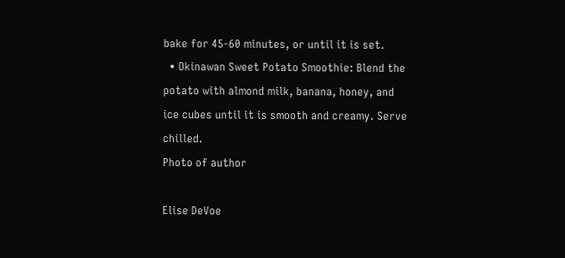bake for 45-60 minutes, or until it is set.
  • Okinawan Sweet Potato Smoothie: Blend the potato with almond milk, banana, honey, and ice cubes until it is smooth and creamy. Serve chilled.
Photo of author

Elise DeVoe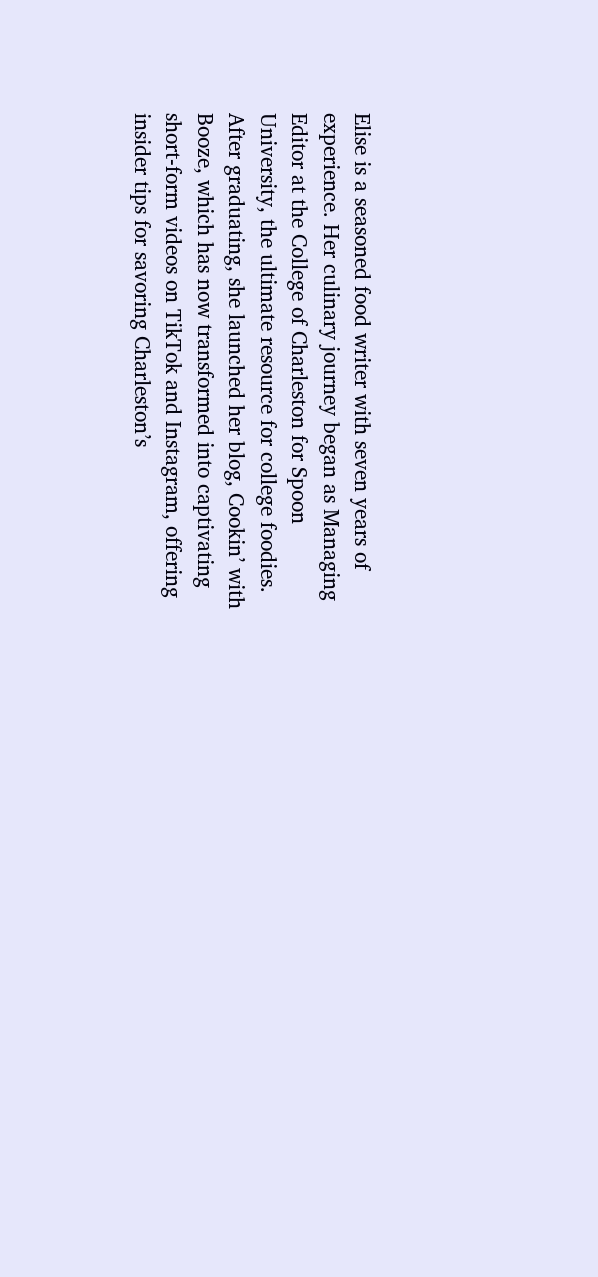Elise is a seasoned food writer with seven years of experience. Her culinary journey began as Managing Editor at the College of Charleston for Spoon University, the ultimate resource for college foodies. After graduating, she launched her blog, Cookin’ with Booze, which has now transformed into captivating short-form videos on TikTok and Instagram, offering insider tips for savoring Charleston’s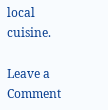local cuisine.

Leave a Comment